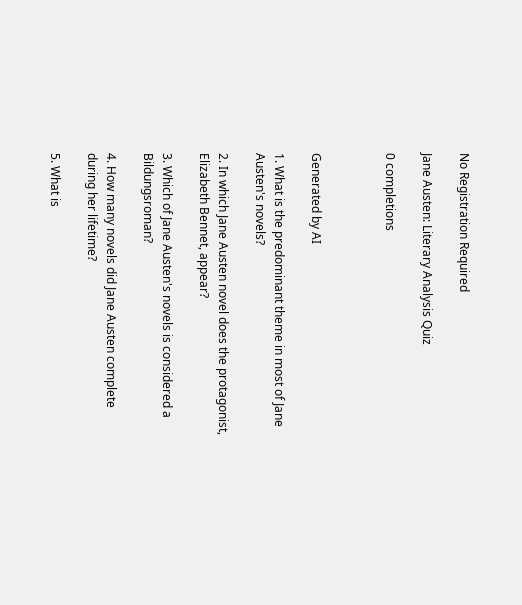No Registration Required

Jane Austen: Literary Analysis Quiz

0 completions



Generated by AI

1. What is the predominant theme in most of Jane Austen's novels?

2. In which Jane Austen novel does the protagonist, Elizabeth Bennet, appear?

3. Which of Jane Austen's novels is considered a Bildungsroman?

4. How many novels did Jane Austen complete during her lifetime?

5. What is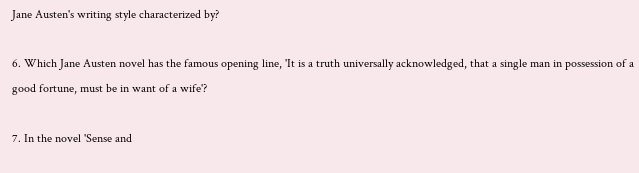Jane Austen's writing style characterized by?

6. Which Jane Austen novel has the famous opening line, 'It is a truth universally acknowledged, that a single man in possession of a good fortune, must be in want of a wife'?

7. In the novel 'Sense and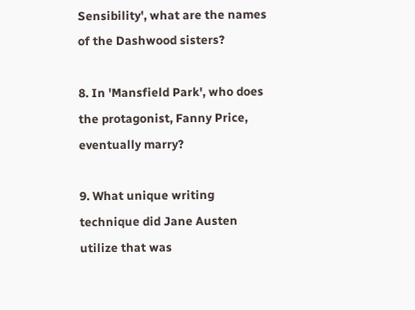Sensibility', what are the names of the Dashwood sisters?

8. In 'Mansfield Park', who does the protagonist, Fanny Price, eventually marry?

9. What unique writing technique did Jane Austen utilize that was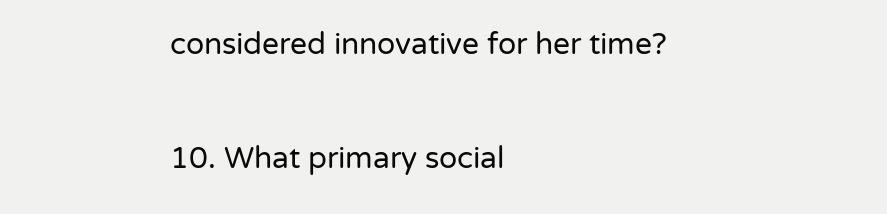considered innovative for her time?

10. What primary social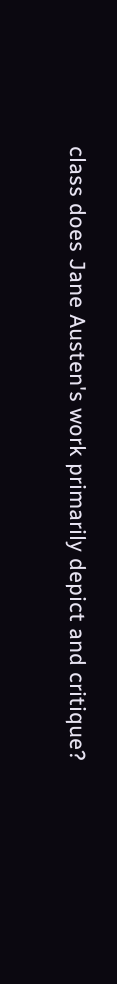class does Jane Austen's work primarily depict and critique?